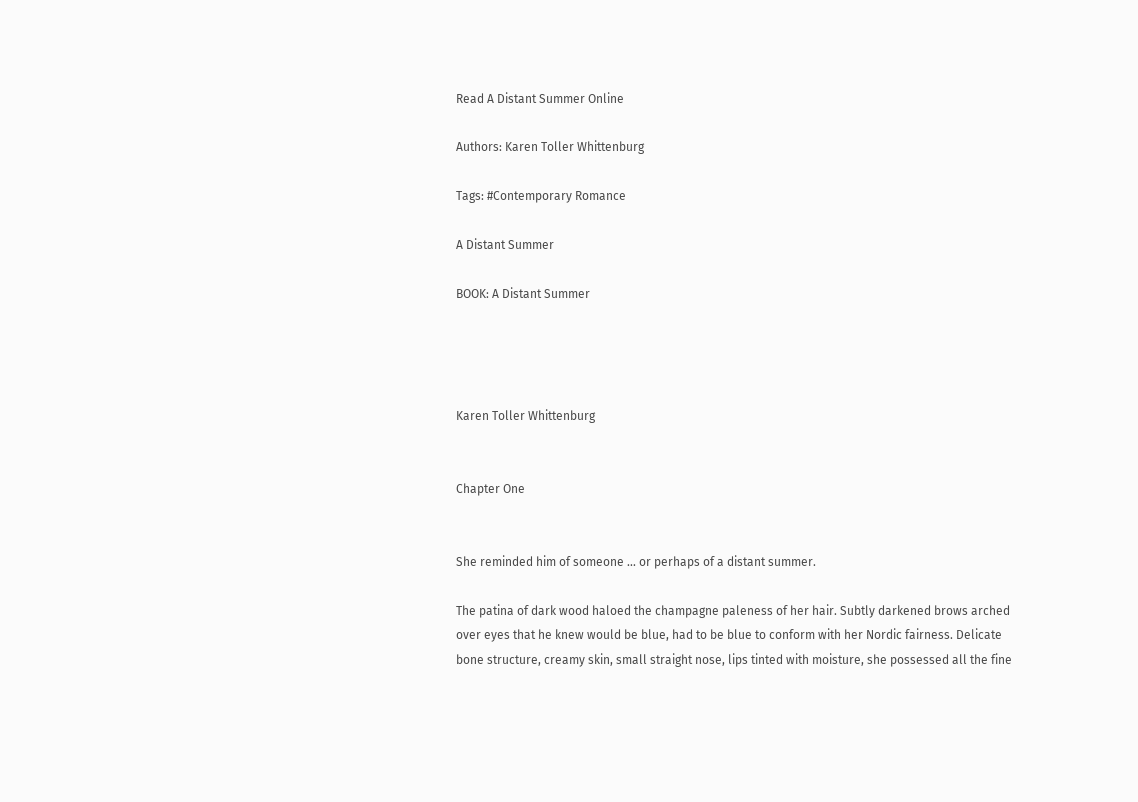Read A Distant Summer Online

Authors: Karen Toller Whittenburg

Tags: #Contemporary Romance

A Distant Summer

BOOK: A Distant Summer




Karen Toller Whittenburg


Chapter One


She reminded him of someone ... or perhaps of a distant summer.

The patina of dark wood haloed the champagne paleness of her hair. Subtly darkened brows arched over eyes that he knew would be blue, had to be blue to conform with her Nordic fairness. Delicate bone structure, creamy skin, small straight nose, lips tinted with moisture, she possessed all the fine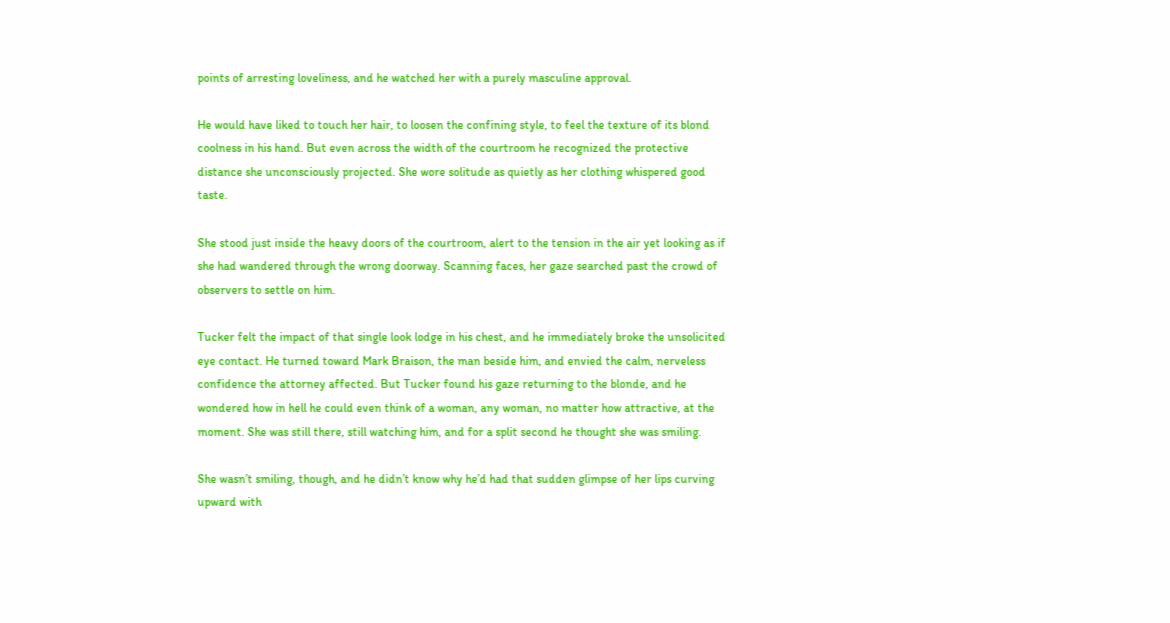points of arresting loveliness, and he watched her with a purely masculine approval.

He would have liked to touch her hair, to loosen the confining style, to feel the texture of its blond coolness in his hand. But even across the width of the courtroom he recognized the protective distance she unconsciously projected. She wore solitude as quietly as her clothing whispered good taste.

She stood just inside the heavy doors of the courtroom, alert to the tension in the air yet looking as if she had wandered through the wrong doorway. Scanning faces, her gaze searched past the crowd of observers to settle on him.

Tucker felt the impact of that single look lodge in his chest, and he immediately broke the unsolicited eye contact. He turned toward Mark Braison, the man beside him, and envied the calm, nerveless confidence the attorney affected. But Tucker found his gaze returning to the blonde, and he wondered how in hell he could even think of a woman, any woman, no matter how attractive, at the moment. She was still there, still watching him, and for a split second he thought she was smiling.

She wasn’t smiling, though, and he didn’t know why he’d had that sudden glimpse of her lips curving upward with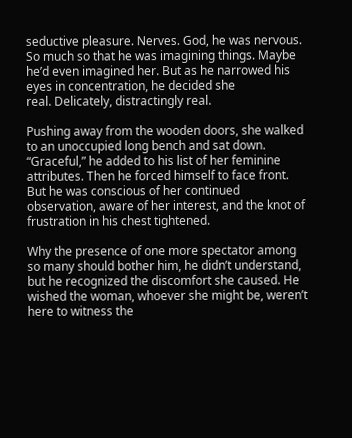seductive pleasure. Nerves. God, he was nervous. So much so that he was imagining things. Maybe he’d even imagined her. But as he narrowed his eyes in concentration, he decided she
real. Delicately, distractingly real.

Pushing away from the wooden doors, she walked to an unoccupied long bench and sat down. “Graceful,” he added to his list of her feminine attributes. Then he forced himself to face front. But he was conscious of her continued observation, aware of her interest, and the knot of frustration in his chest tightened.

Why the presence of one more spectator among so many should bother him, he didn’t understand, but he recognized the discomfort she caused. He wished the woman, whoever she might be, weren’t here to witness the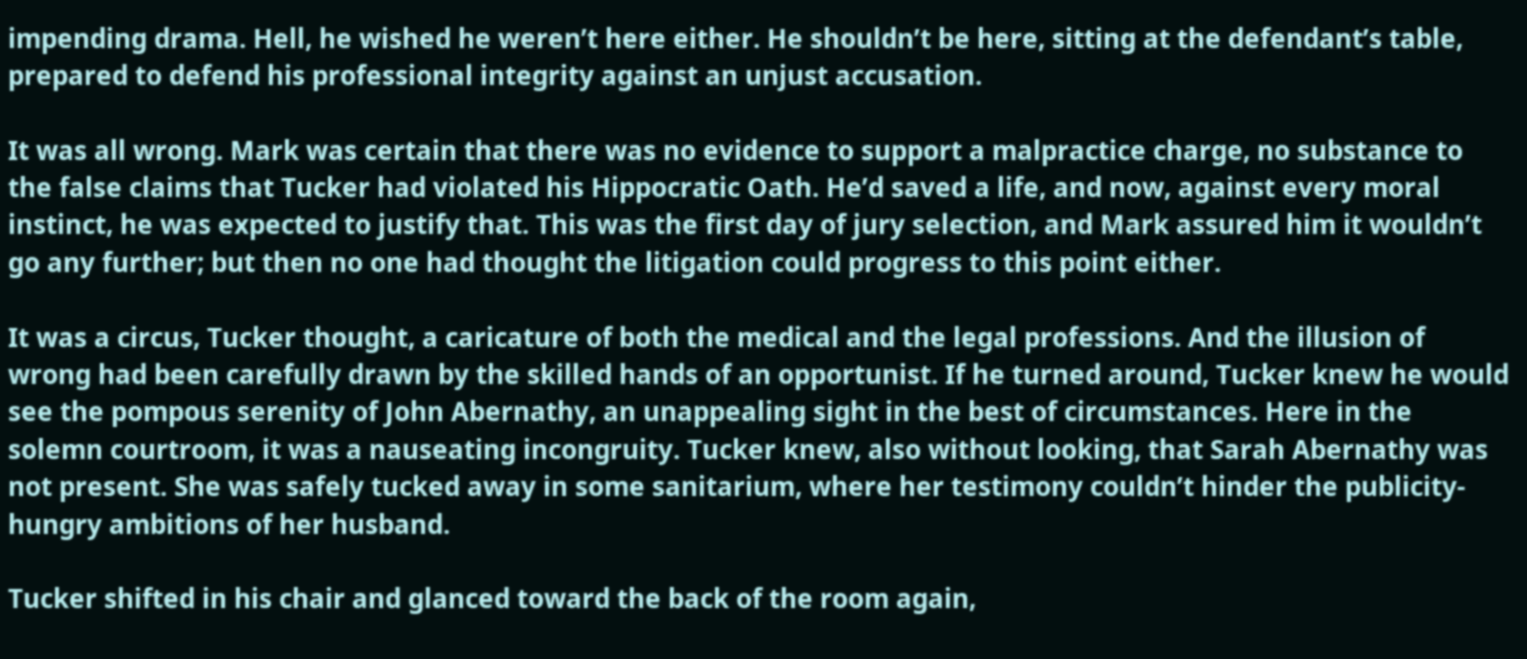impending drama. Hell, he wished he weren’t here either. He shouldn’t be here, sitting at the defendant’s table, prepared to defend his professional integrity against an unjust accusation.

It was all wrong. Mark was certain that there was no evidence to support a malpractice charge, no substance to the false claims that Tucker had violated his Hippocratic Oath. He’d saved a life, and now, against every moral instinct, he was expected to justify that. This was the first day of jury selection, and Mark assured him it wouldn’t go any further; but then no one had thought the litigation could progress to this point either.

It was a circus, Tucker thought, a caricature of both the medical and the legal professions. And the illusion of wrong had been carefully drawn by the skilled hands of an opportunist. If he turned around, Tucker knew he would see the pompous serenity of John Abernathy, an unappealing sight in the best of circumstances. Here in the solemn courtroom, it was a nauseating incongruity. Tucker knew, also without looking, that Sarah Abernathy was not present. She was safely tucked away in some sanitarium, where her testimony couldn’t hinder the publicity-hungry ambitions of her husband.

Tucker shifted in his chair and glanced toward the back of the room again,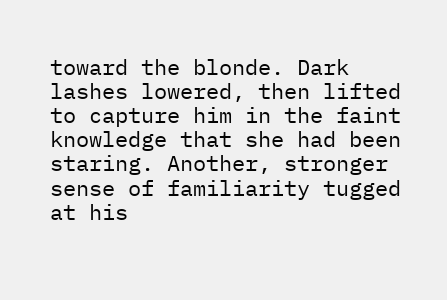toward the blonde. Dark lashes lowered, then lifted to capture him in the faint knowledge that she had been staring. Another, stronger sense of familiarity tugged at his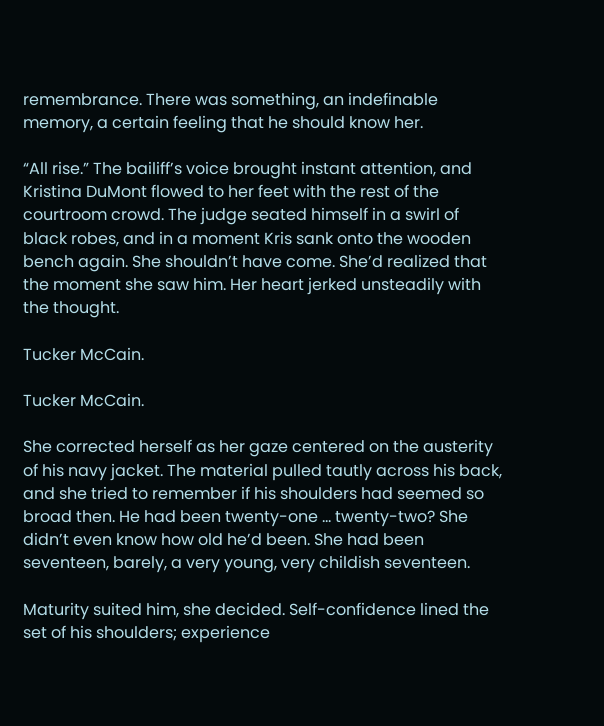remembrance. There was something, an indefinable memory, a certain feeling that he should know her.

“All rise.” The bailiff’s voice brought instant attention, and Kristina DuMont flowed to her feet with the rest of the courtroom crowd. The judge seated himself in a swirl of black robes, and in a moment Kris sank onto the wooden bench again. She shouldn’t have come. She’d realized that the moment she saw him. Her heart jerked unsteadily with the thought.

Tucker McCain.

Tucker McCain.

She corrected herself as her gaze centered on the austerity of his navy jacket. The material pulled tautly across his back, and she tried to remember if his shoulders had seemed so broad then. He had been twenty-one ... twenty-two? She didn’t even know how old he’d been. She had been seventeen, barely, a very young, very childish seventeen.

Maturity suited him, she decided. Self-confidence lined the set of his shoulders; experience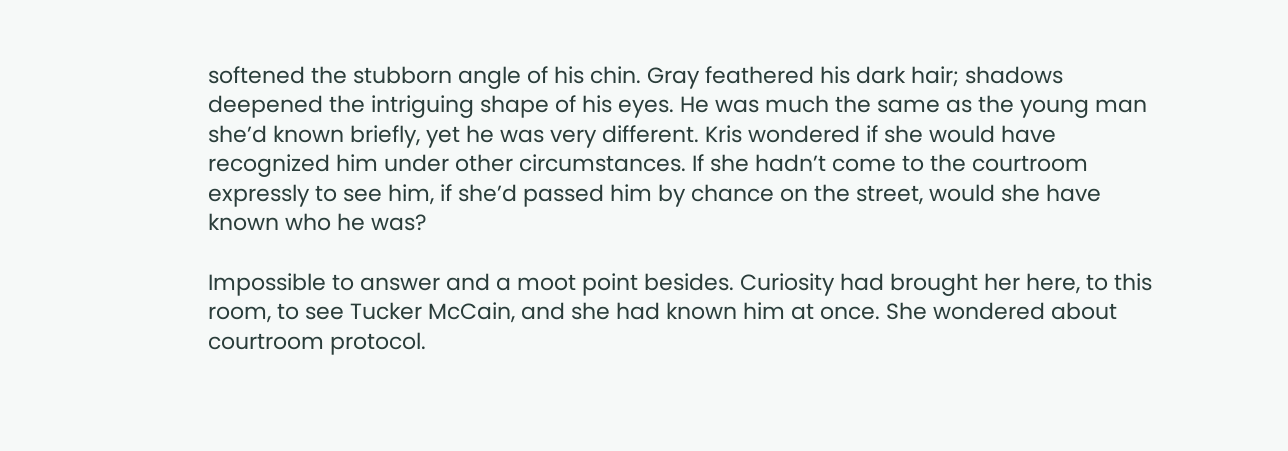softened the stubborn angle of his chin. Gray feathered his dark hair; shadows deepened the intriguing shape of his eyes. He was much the same as the young man she’d known briefly, yet he was very different. Kris wondered if she would have recognized him under other circumstances. If she hadn’t come to the courtroom expressly to see him, if she’d passed him by chance on the street, would she have known who he was?

Impossible to answer and a moot point besides. Curiosity had brought her here, to this room, to see Tucker McCain, and she had known him at once. She wondered about courtroom protocol.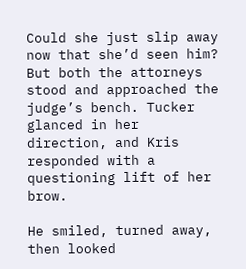Could she just slip away now that she’d seen him? But both the attorneys stood and approached the judge’s bench. Tucker glanced in her direction, and Kris responded with a questioning lift of her brow.

He smiled, turned away, then looked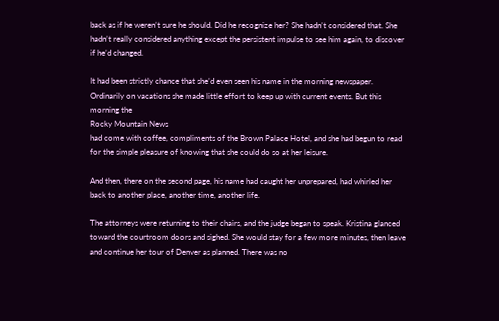back as if he weren’t sure he should. Did he recognize her? She hadn’t considered that. She hadn’t really considered anything except the persistent impulse to see him again, to discover if he’d changed.

It had been strictly chance that she’d even seen his name in the morning newspaper. Ordinarily on vacations she made little effort to keep up with current events. But this morning the
Rocky Mountain News
had come with coffee, compliments of the Brown Palace Hotel, and she had begun to read for the simple pleasure of knowing that she could do so at her leisure.

And then, there on the second page, his name had caught her unprepared, had whirled her back to another place, another time, another life.

The attorneys were returning to their chairs, and the judge began to speak. Kristina glanced toward the courtroom doors and sighed. She would stay for a few more minutes, then leave and continue her tour of Denver as planned. There was no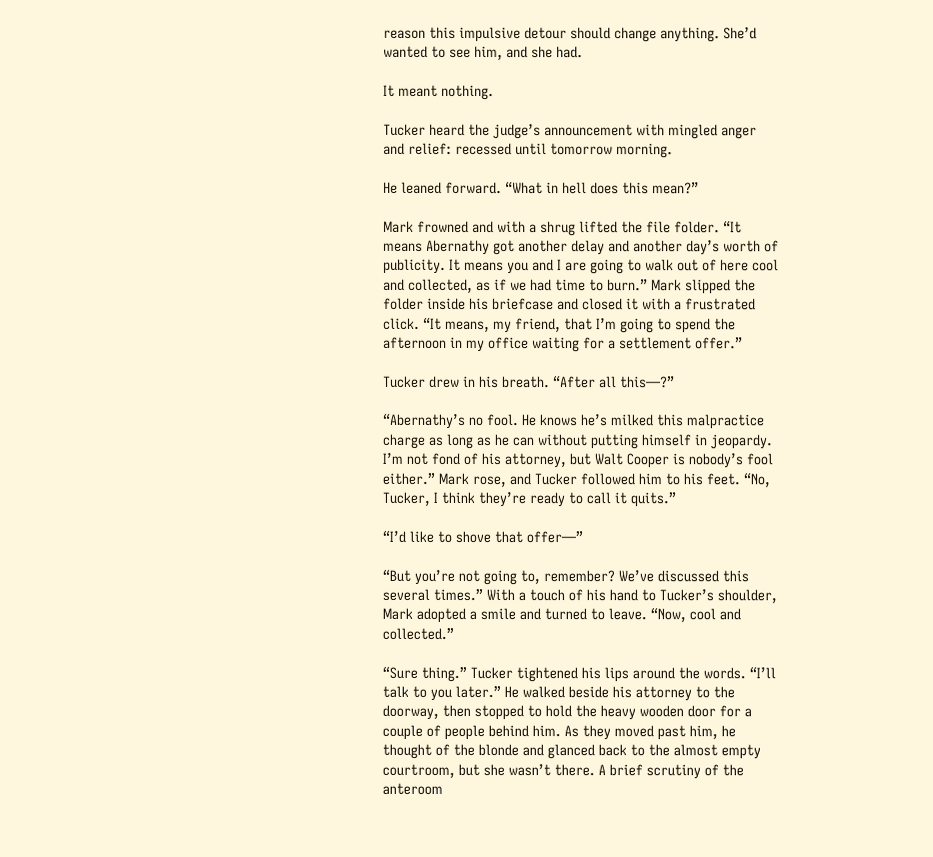reason this impulsive detour should change anything. She’d wanted to see him, and she had.

It meant nothing.

Tucker heard the judge’s announcement with mingled anger and relief: recessed until tomorrow morning.

He leaned forward. “What in hell does this mean?”

Mark frowned and with a shrug lifted the file folder. “It means Abernathy got another delay and another day’s worth of publicity. It means you and I are going to walk out of here cool and collected, as if we had time to burn.” Mark slipped the folder inside his briefcase and closed it with a frustrated click. “It means, my friend, that I’m going to spend the afternoon in my office waiting for a settlement offer.”

Tucker drew in his breath. “After all this—?”

“Abernathy’s no fool. He knows he’s milked this malpractice charge as long as he can without putting himself in jeopardy. I’m not fond of his attorney, but Walt Cooper is nobody’s fool either.” Mark rose, and Tucker followed him to his feet. “No, Tucker, I think they’re ready to call it quits.”

“I’d like to shove that offer—”

“But you’re not going to, remember? We’ve discussed this several times.” With a touch of his hand to Tucker’s shoulder, Mark adopted a smile and turned to leave. “Now, cool and collected.”

“Sure thing.” Tucker tightened his lips around the words. “I’ll talk to you later.” He walked beside his attorney to the doorway, then stopped to hold the heavy wooden door for a couple of people behind him. As they moved past him, he thought of the blonde and glanced back to the almost empty courtroom, but she wasn’t there. A brief scrutiny of the anteroom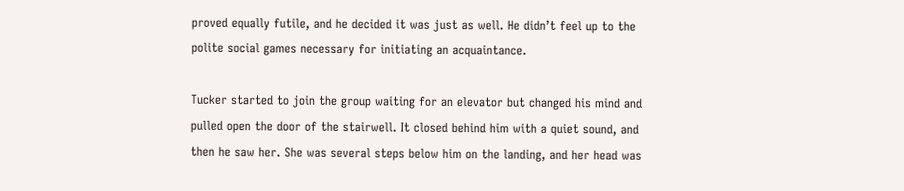proved equally futile, and he decided it was just as well. He didn’t feel up to the polite social games necessary for initiating an acquaintance.

Tucker started to join the group waiting for an elevator but changed his mind and pulled open the door of the stairwell. It closed behind him with a quiet sound, and then he saw her. She was several steps below him on the landing, and her head was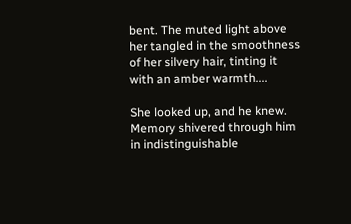bent. The muted light above her tangled in the smoothness of her silvery hair, tinting it with an amber warmth....

She looked up, and he knew. Memory shivered through him in indistinguishable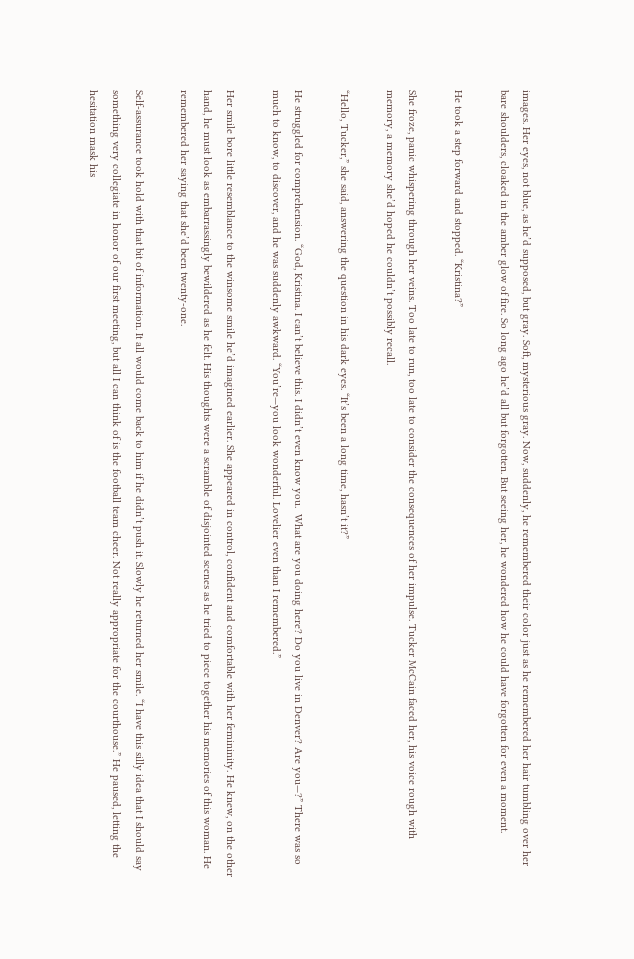images. Her eyes, not blue, as he’d supposed, but gray. Soft, mysterious gray. Now, suddenly, he remembered their color just as he remembered her hair tumbling over her bare shoulders, cloaked in the amber glow of fire. So long ago he’d all but forgotten. But seeing her, he wondered how he could have forgotten for even a moment.

He took a step forward and stopped. “Kristina?”

She froze, panic whispering through her veins. Too late to run, too late to consider the consequences of her impulse. Tucker McCain faced her, his voice rough with memory, a memory she’d hoped he couldn’t possibly recall.

“Hello, Tucker,” she said, answering the question in his dark eyes. “It’s been a long time, hasn’t it?”

He struggled for comprehension. “God, Kristina. I can’t believe this. I didn’t even know you.  What are you doing here? Do you live in Denver? Are you—?” There was so much to know, to discover, and he was suddenly awkward. “You’re—you look wonderful. Lovelier even than I remembered.”

Her smile bore little resemblance to the winsome smile he’d imagined earlier. She appeared in control, confident and comfortable with her femininity. He knew, on the other hand, he must look as embarrassingly bewildered as he felt. His thoughts were a scramble of disjointed scenes as he tried to piece together his memories of this woman. He remembered her saying that she’d been twenty-one.

Self-assurance took hold with that bit of information. It all would come back to him if he didn’t push it. Slowly he returned her smile. “I have this silly idea that I should say something very collegiate in honor of our first meeting, but all I can think of is the football team cheer. Not really appropriate for the courthouse.” He paused, letting the hesitation mask his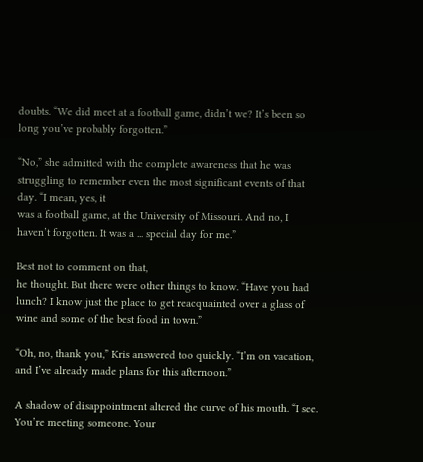doubts. “We did meet at a football game, didn’t we? It’s been so long you’ve probably forgotten.”

“No,” she admitted with the complete awareness that he was struggling to remember even the most significant events of that day. “I mean, yes, it
was a football game, at the University of Missouri. And no, I haven’t forgotten. It was a ... special day for me.”

Best not to comment on that,
he thought. But there were other things to know. “Have you had lunch? I know just the place to get reacquainted over a glass of wine and some of the best food in town.”

“Oh, no, thank you,” Kris answered too quickly. “I’m on vacation, and I’ve already made plans for this afternoon.”

A shadow of disappointment altered the curve of his mouth. “I see. You’re meeting someone. Your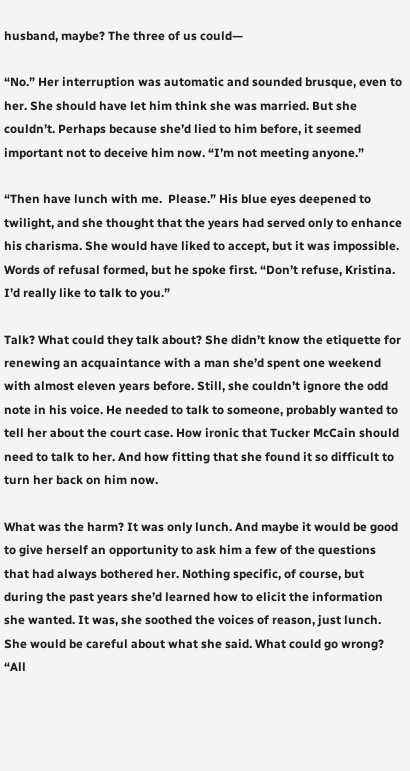husband, maybe? The three of us could—

“No.” Her interruption was automatic and sounded brusque, even to her. She should have let him think she was married. But she couldn’t. Perhaps because she’d lied to him before, it seemed important not to deceive him now. “I’m not meeting anyone.”

“Then have lunch with me.  Please.” His blue eyes deepened to twilight, and she thought that the years had served only to enhance his charisma. She would have liked to accept, but it was impossible. Words of refusal formed, but he spoke first. “Don’t refuse, Kristina. I’d really like to talk to you.”

Talk? What could they talk about? She didn’t know the etiquette for renewing an acquaintance with a man she’d spent one weekend with almost eleven years before. Still, she couldn’t ignore the odd note in his voice. He needed to talk to someone, probably wanted to tell her about the court case. How ironic that Tucker McCain should need to talk to her. And how fitting that she found it so difficult to turn her back on him now.

What was the harm? It was only lunch. And maybe it would be good to give herself an opportunity to ask him a few of the questions that had always bothered her. Nothing specific, of course, but during the past years she’d learned how to elicit the information she wanted. It was, she soothed the voices of reason, just lunch. She would be careful about what she said. What could go wrong? “All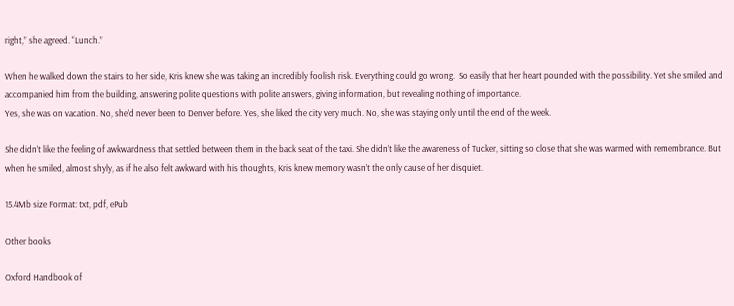right,” she agreed. “Lunch.”

When he walked down the stairs to her side, Kris knew she was taking an incredibly foolish risk. Everything could go wrong.  So easily that her heart pounded with the possibility. Yet she smiled and accompanied him from the building, answering polite questions with polite answers, giving information, but revealing nothing of importance.
Yes, she was on vacation. No, she’d never been to Denver before. Yes, she liked the city very much. No, she was staying only until the end of the week.

She didn’t like the feeling of awkwardness that settled between them in the back seat of the taxi. She didn’t like the awareness of Tucker, sitting so close that she was warmed with remembrance. But when he smiled, almost shyly, as if he also felt awkward with his thoughts, Kris knew memory wasn’t the only cause of her disquiet.

15.4Mb size Format: txt, pdf, ePub

Other books

Oxford Handbook of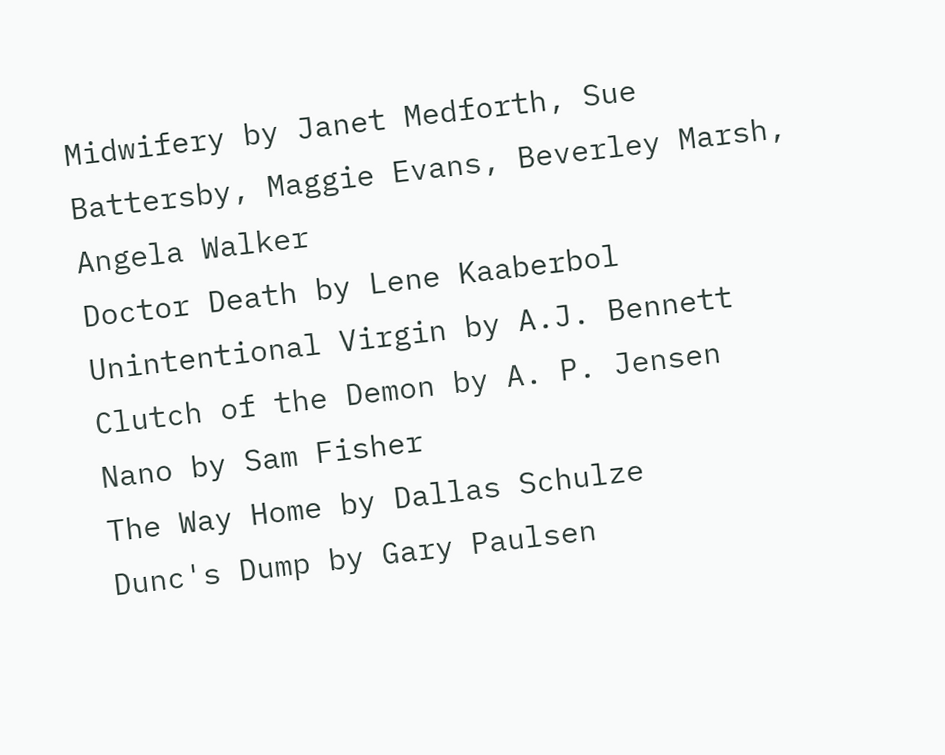Midwifery by Janet Medforth, Sue Battersby, Maggie Evans, Beverley Marsh, Angela Walker
Doctor Death by Lene Kaaberbol
Unintentional Virgin by A.J. Bennett
Clutch of the Demon by A. P. Jensen
Nano by Sam Fisher
The Way Home by Dallas Schulze
Dunc's Dump by Gary Paulsen